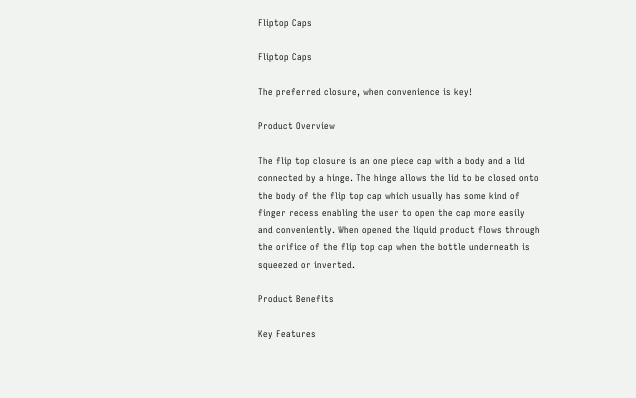Fliptop Caps

Fliptop Caps

The preferred closure, when convenience is key!

Product Overview

The flip top closure is an one piece cap with a body and a lid connected by a hinge. The hinge allows the lid to be closed onto the body of the flip top cap which usually has some kind of finger recess enabling the user to open the cap more easily and conveniently. When opened the liquid product flows through the orifice of the flip top cap when the bottle underneath is squeezed or inverted.

Product Benefits

Key Features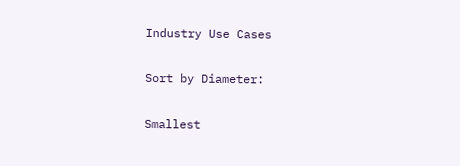Industry Use Cases

Sort by Diameter:

Smallest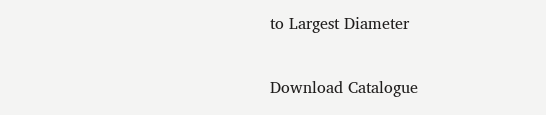to Largest Diameter

Download Catalogue